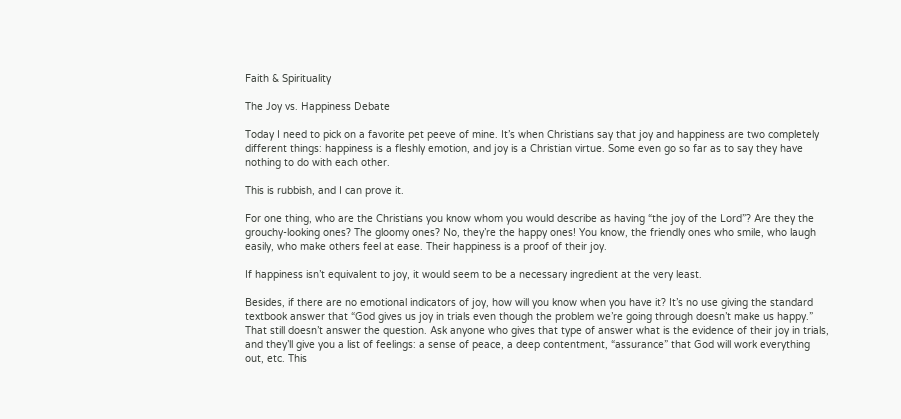Faith & Spirituality

The Joy vs. Happiness Debate

Today I need to pick on a favorite pet peeve of mine. It’s when Christians say that joy and happiness are two completely different things: happiness is a fleshly emotion, and joy is a Christian virtue. Some even go so far as to say they have nothing to do with each other.

This is rubbish, and I can prove it.

For one thing, who are the Christians you know whom you would describe as having “the joy of the Lord”? Are they the grouchy-looking ones? The gloomy ones? No, they’re the happy ones! You know, the friendly ones who smile, who laugh easily, who make others feel at ease. Their happiness is a proof of their joy.

If happiness isn’t equivalent to joy, it would seem to be a necessary ingredient at the very least.

Besides, if there are no emotional indicators of joy, how will you know when you have it? It’s no use giving the standard textbook answer that “God gives us joy in trials even though the problem we’re going through doesn’t make us happy.” That still doesn’t answer the question. Ask anyone who gives that type of answer what is the evidence of their joy in trials, and they’ll give you a list of feelings: a sense of peace, a deep contentment, “assurance” that God will work everything out, etc. This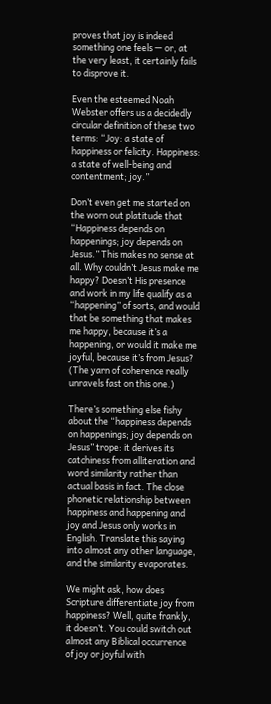proves that joy is indeed something one feels — or, at the very least, it certainly fails to disprove it.

Even the esteemed Noah Webster offers us a decidedly circular definition of these two terms: “Joy: a state of happiness or felicity. Happiness: a state of well-being and contentment; joy.”

Don’t even get me started on the worn out platitude that “Happiness depends on happenings; joy depends on Jesus.” This makes no sense at all. Why couldn’t Jesus make me happy? Doesn’t His presence and work in my life qualify as a “happening” of sorts, and would that be something that makes me happy, because it’s a happening, or would it make me joyful, because it’s from Jesus? (The yarn of coherence really unravels fast on this one.)

There’s something else fishy about the “happiness depends on happenings; joy depends on Jesus” trope: it derives its catchiness from alliteration and word similarity rather than actual basis in fact. The close phonetic relationship between happiness and happening and joy and Jesus only works in English. Translate this saying into almost any other language, and the similarity evaporates.

We might ask, how does Scripture differentiate joy from happiness? Well, quite frankly, it doesn’t. You could switch out almost any Biblical occurrence of joy or joyful with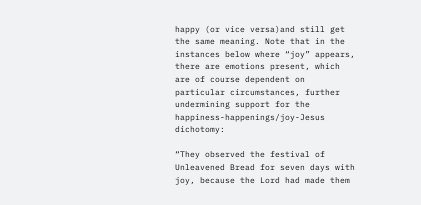happy (or vice versa)and still get the same meaning. Note that in the instances below where “joy” appears, there are emotions present, which are of course dependent on particular circumstances, further undermining support for the happiness-happenings/joy-Jesus dichotomy:

“They observed the festival of Unleavened Bread for seven days with joy, because the Lord had made them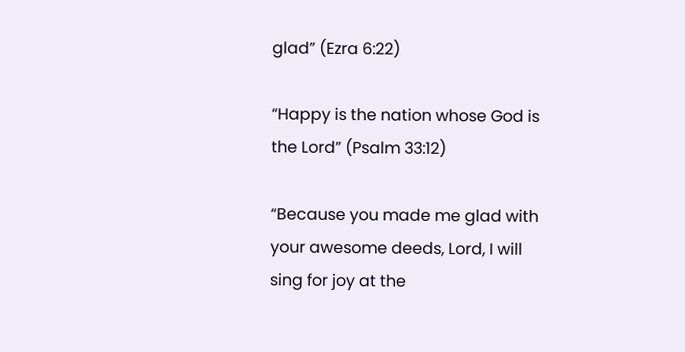glad” (Ezra 6:22)

“Happy is the nation whose God is the Lord” (Psalm 33:12)

“Because you made me glad with your awesome deeds, Lord, I will sing for joy at the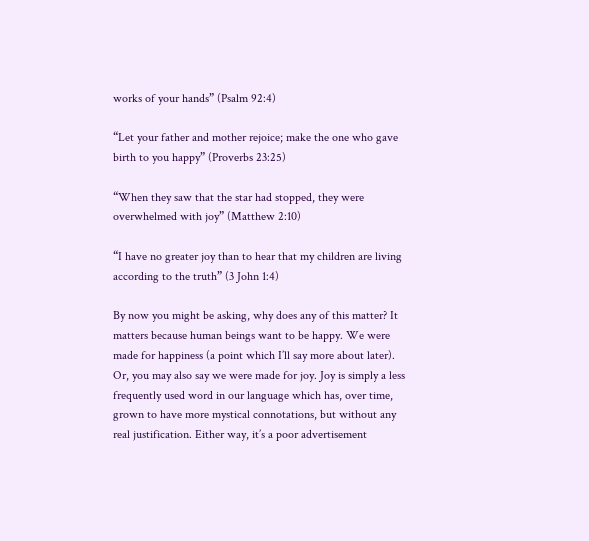works of your hands” (Psalm 92:4)

“Let your father and mother rejoice; make the one who gave birth to you happy” (Proverbs 23:25)

“When they saw that the star had stopped, they were overwhelmed with joy” (Matthew 2:10)

“I have no greater joy than to hear that my children are living according to the truth” (3 John 1:4)

By now you might be asking, why does any of this matter? It matters because human beings want to be happy. We were made for happiness (a point which I’ll say more about later). Or, you may also say we were made for joy. Joy is simply a less frequently used word in our language which has, over time, grown to have more mystical connotations, but without any real justification. Either way, it’s a poor advertisement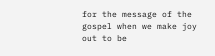for the message of the gospel when we make joy out to be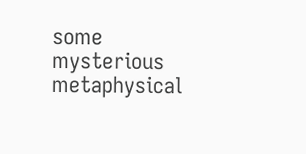some mysterious metaphysical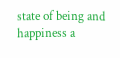state of being and happiness a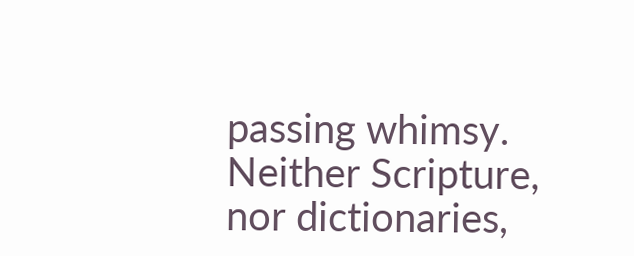passing whimsy. Neither Scripture, nor dictionaries,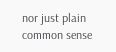nor just plain common sense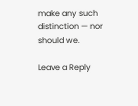make any such distinction — nor should we.

Leave a Reply